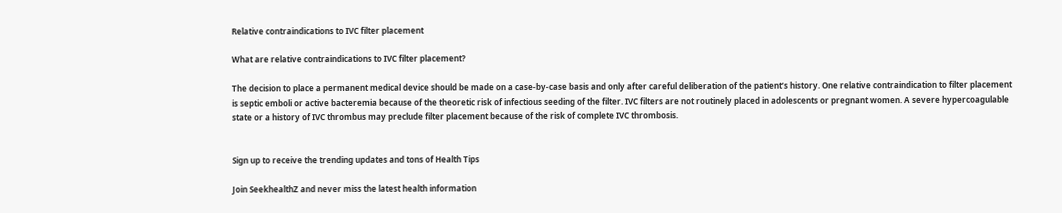Relative contraindications to IVC filter placement

What are relative contraindications to IVC filter placement?

The decision to place a permanent medical device should be made on a case-by-case basis and only after careful deliberation of the patient’s history. One relative contraindication to filter placement is septic emboli or active bacteremia because of the theoretic risk of infectious seeding of the filter. IVC filters are not routinely placed in adolescents or pregnant women. A severe hypercoagulable state or a history of IVC thrombus may preclude filter placement because of the risk of complete IVC thrombosis.


Sign up to receive the trending updates and tons of Health Tips

Join SeekhealthZ and never miss the latest health information